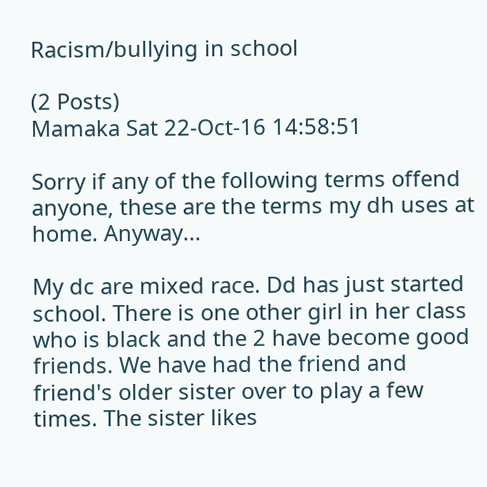Racism/bullying in school

(2 Posts)
Mamaka Sat 22-Oct-16 14:58:51

Sorry if any of the following terms offend anyone, these are the terms my dh uses at home. Anyway...

My dc are mixed race. Dd has just started school. There is one other girl in her class who is black and the 2 have become good friends. We have had the friend and friend's older sister over to play a few times. The sister likes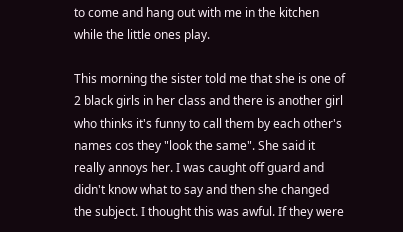to come and hang out with me in the kitchen while the little ones play.

This morning the sister told me that she is one of 2 black girls in her class and there is another girl who thinks it's funny to call them by each other's names cos they "look the same". She said it really annoys her. I was caught off guard and didn't know what to say and then she changed the subject. I thought this was awful. If they were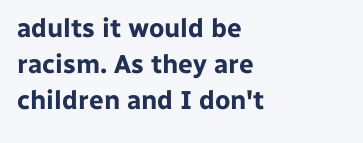adults it would be racism. As they are children and I don't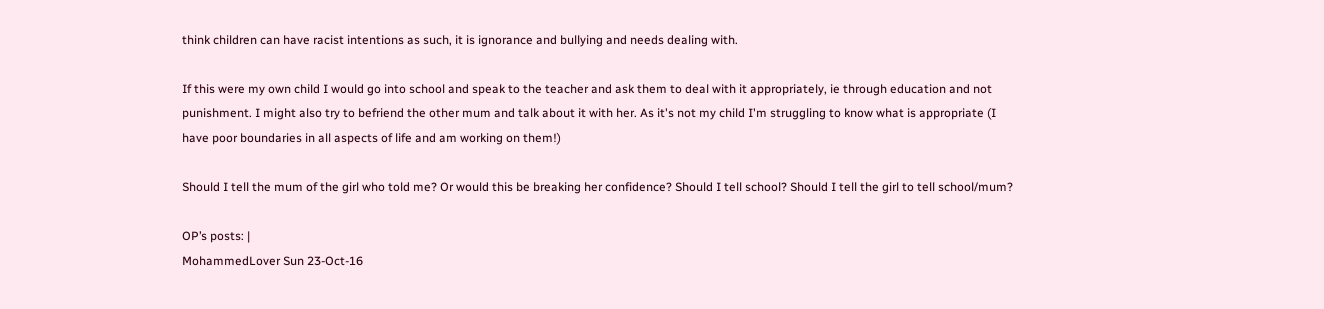think children can have racist intentions as such, it is ignorance and bullying and needs dealing with.

If this were my own child I would go into school and speak to the teacher and ask them to deal with it appropriately, ie through education and not punishment. I might also try to befriend the other mum and talk about it with her. As it's not my child I'm struggling to know what is appropriate (I have poor boundaries in all aspects of life and am working on them!)

Should I tell the mum of the girl who told me? Or would this be breaking her confidence? Should I tell school? Should I tell the girl to tell school/mum?

OP’s posts: |
MohammedLover Sun 23-Oct-16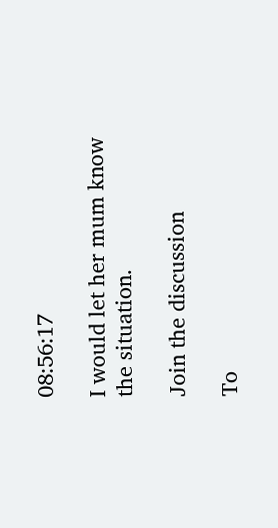08:56:17

I would let her mum know the situation.

Join the discussion

To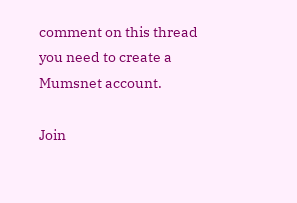comment on this thread you need to create a Mumsnet account.

Join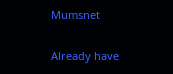Mumsnet

Already have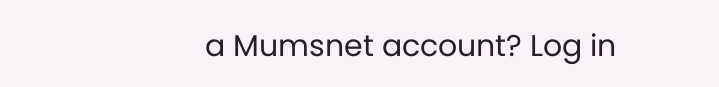a Mumsnet account? Log in